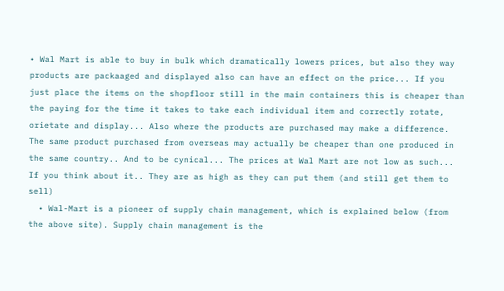• Wal Mart is able to buy in bulk which dramatically lowers prices, but also they way products are packaaged and displayed also can have an effect on the price... If you just place the items on the shopfloor still in the main containers this is cheaper than the paying for the time it takes to take each individual item and correctly rotate, orietate and display... Also where the products are purchased may make a difference. The same product purchased from overseas may actually be cheaper than one produced in the same country.. And to be cynical... The prices at Wal Mart are not low as such... If you think about it.. They are as high as they can put them (and still get them to sell)
  • Wal-Mart is a pioneer of supply chain management, which is explained below (from the above site). Supply chain management is the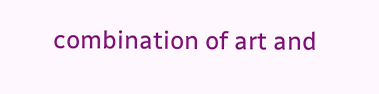combination of art and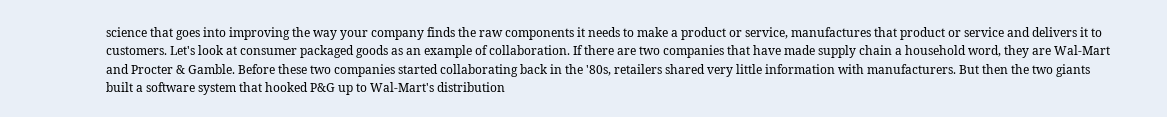science that goes into improving the way your company finds the raw components it needs to make a product or service, manufactures that product or service and delivers it to customers. Let's look at consumer packaged goods as an example of collaboration. If there are two companies that have made supply chain a household word, they are Wal-Mart and Procter & Gamble. Before these two companies started collaborating back in the '80s, retailers shared very little information with manufacturers. But then the two giants built a software system that hooked P&G up to Wal-Mart's distribution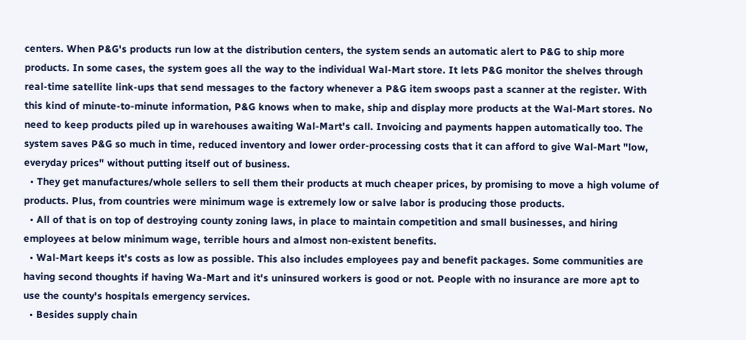centers. When P&G's products run low at the distribution centers, the system sends an automatic alert to P&G to ship more products. In some cases, the system goes all the way to the individual Wal-Mart store. It lets P&G monitor the shelves through real-time satellite link-ups that send messages to the factory whenever a P&G item swoops past a scanner at the register. With this kind of minute-to-minute information, P&G knows when to make, ship and display more products at the Wal-Mart stores. No need to keep products piled up in warehouses awaiting Wal-Mart's call. Invoicing and payments happen automatically too. The system saves P&G so much in time, reduced inventory and lower order-processing costs that it can afford to give Wal-Mart "low, everyday prices" without putting itself out of business.
  • They get manufactures/whole sellers to sell them their products at much cheaper prices, by promising to move a high volume of products. Plus, from countries were minimum wage is extremely low or salve labor is producing those products.
  • All of that is on top of destroying county zoning laws, in place to maintain competition and small businesses, and hiring employees at below minimum wage, terrible hours and almost non-existent benefits.
  • Wal-Mart keeps it's costs as low as possible. This also includes employees pay and benefit packages. Some communities are having second thoughts if having Wa-Mart and it's uninsured workers is good or not. People with no insurance are more apt to use the county's hospitals emergency services.
  • Besides supply chain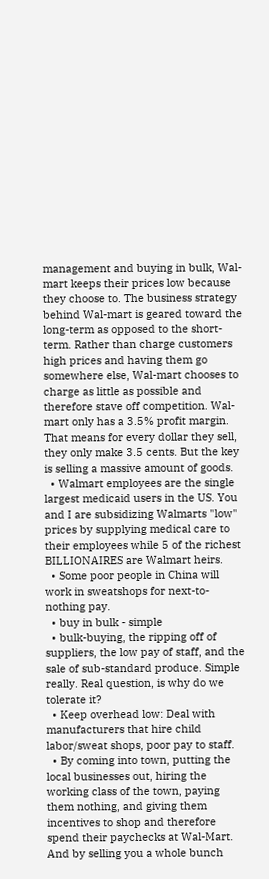management and buying in bulk, Wal-mart keeps their prices low because they choose to. The business strategy behind Wal-mart is geared toward the long-term as opposed to the short-term. Rather than charge customers high prices and having them go somewhere else, Wal-mart chooses to charge as little as possible and therefore stave off competition. Wal-mart only has a 3.5% profit margin. That means for every dollar they sell, they only make 3.5 cents. But the key is selling a massive amount of goods.
  • Walmart employees are the single largest medicaid users in the US. You and I are subsidizing Walmarts "low" prices by supplying medical care to their employees while 5 of the richest BILLIONAIRES are Walmart heirs.
  • Some poor people in China will work in sweatshops for next-to-nothing pay.
  • buy in bulk - simple
  • bulk-buying, the ripping off of suppliers, the low pay of staff, and the sale of sub-standard produce. Simple really. Real question, is why do we tolerate it?
  • Keep overhead low: Deal with manufacturers that hire child labor/sweat shops, poor pay to staff.
  • By coming into town, putting the local businesses out, hiring the working class of the town, paying them nothing, and giving them incentives to shop and therefore spend their paychecks at Wal-Mart. And by selling you a whole bunch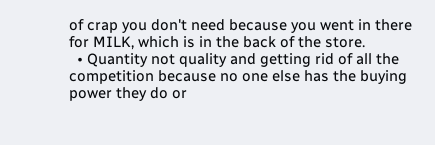of crap you don't need because you went in there for MILK, which is in the back of the store.
  • Quantity not quality and getting rid of all the competition because no one else has the buying power they do or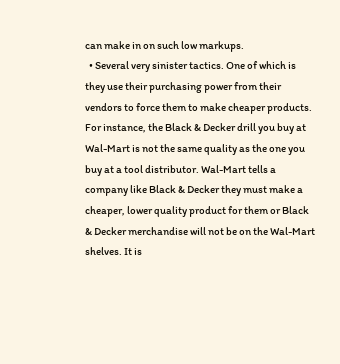can make in on such low markups.
  • Several very sinister tactics. One of which is they use their purchasing power from their vendors to force them to make cheaper products. For instance, the Black & Decker drill you buy at Wal-Mart is not the same quality as the one you buy at a tool distributor. Wal-Mart tells a company like Black & Decker they must make a cheaper, lower quality product for them or Black & Decker merchandise will not be on the Wal-Mart shelves. It is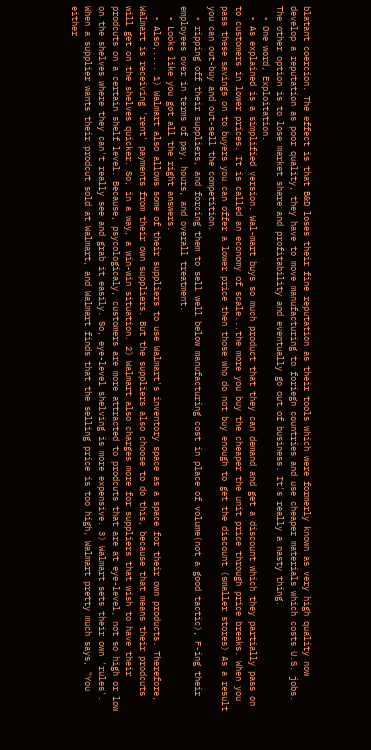blatant coercion. The effect is that B&D loses their fine reputation as their tools which were formerly known as very high quality now develop a reputation as poor quality, they have to move manufacturing to foriegn countries and use cheaper materials which costs U.S. jobs. The other option is to lose market share and profitability and eventually go out of business. It's really a nasty thing.
  • One word, Exploitation.
  • As explained is a simplified version. Wal-mart buys so much product that they can demand and get a discount which they partially pass on to customers in lower prices. It is called an economy of scale...the more you buy the cheaper the unit price through price breaks. When you pass these savings on to buyers you can offer a lower price then those who do not buy enough to get the discount (smaller stores) As a result you can out-buy and out-sell the competition.
  • ripping off their suppliers, and forcing them to sell well below manufacturing cost in place of volume(not a good tactic), F-ing their employees over in terms of pay, hours, and overall treatment.
  • Looks like you got all the right answers.
  • Also,.... 1) Walmart also allows some of their suppliers to use Walmart's inventory space as a space for their own products. Therefore, Walmart is receiving 'rent' payments from their own suppliers. But the suppliers also choose to do this, because that means their prodcuts will get on the shelves quicker. So, in a way, a win-win situation. 2) Walmart also charges more for suppliers that wish to have their prodcuts on a certain shelf level. Because, psycologicaly, customers are more attracted to prodcuts that are at eye-level, not so high or low on the shelves where they can't really see and grab it easily. So, eye-level shelving is more expensive. 3) Walmart sets their own 'rules'. When a supplier wants their prodcut sold at Walmart, and Walmart finds that the selling price is too high, Walmart pretty much says, "You either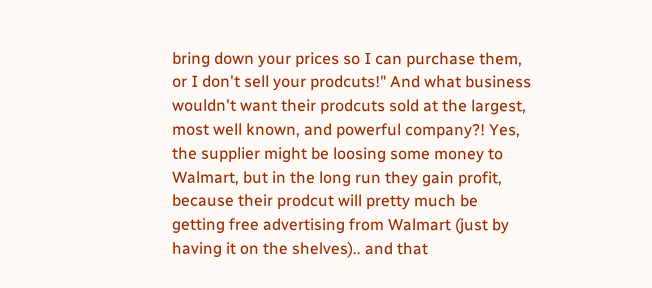bring down your prices so I can purchase them, or I don't sell your prodcuts!" And what business wouldn't want their prodcuts sold at the largest, most well known, and powerful company?! Yes, the supplier might be loosing some money to Walmart, but in the long run they gain profit, because their prodcut will pretty much be getting free advertising from Walmart (just by having it on the shelves).. and that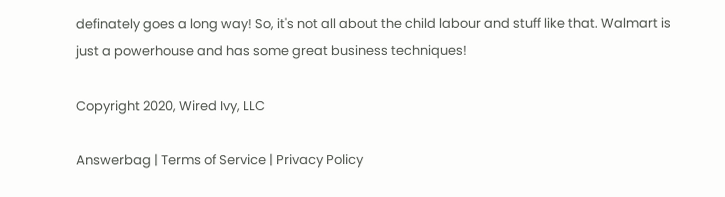definately goes a long way! So, it's not all about the child labour and stuff like that. Walmart is just a powerhouse and has some great business techniques!

Copyright 2020, Wired Ivy, LLC

Answerbag | Terms of Service | Privacy Policy